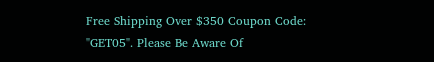Free Shipping Over $350 Coupon Code: "GET05". Please Be Aware Of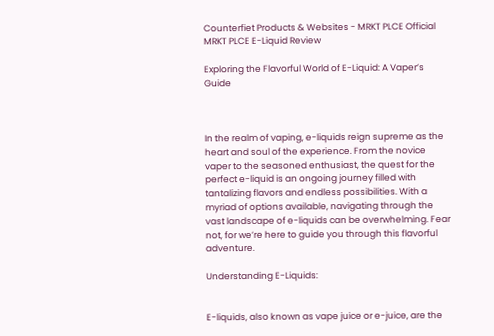Counterfiet Products & Websites - MRKT PLCE Official
MRKT PLCE E-Liquid Review

Exploring the Flavorful World of E-Liquid: A Vaper’s Guide



In the realm of vaping, e-liquids reign supreme as the heart and soul of the experience. From the novice vaper to the seasoned enthusiast, the quest for the perfect e-liquid is an ongoing journey filled with tantalizing flavors and endless possibilities. With a myriad of options available, navigating through the vast landscape of e-liquids can be overwhelming. Fear not, for we’re here to guide you through this flavorful adventure.

Understanding E-Liquids:


E-liquids, also known as vape juice or e-juice, are the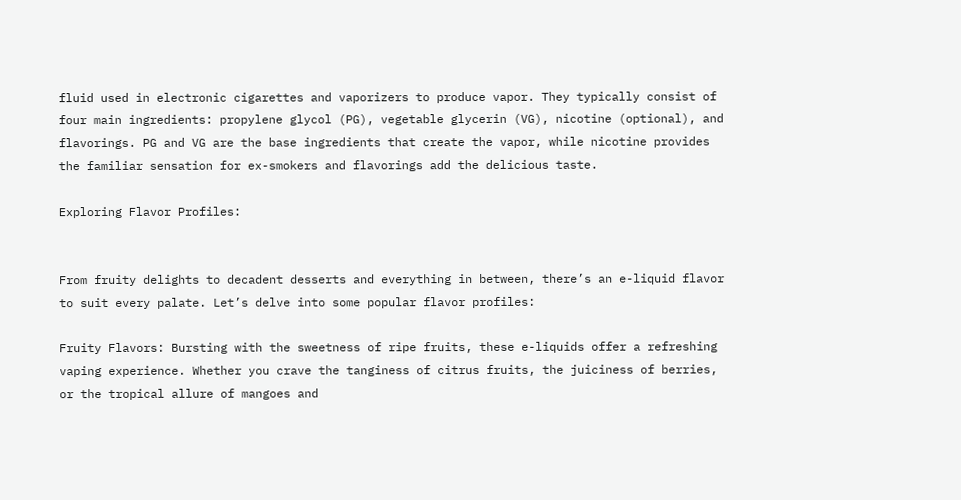fluid used in electronic cigarettes and vaporizers to produce vapor. They typically consist of four main ingredients: propylene glycol (PG), vegetable glycerin (VG), nicotine (optional), and flavorings. PG and VG are the base ingredients that create the vapor, while nicotine provides the familiar sensation for ex-smokers and flavorings add the delicious taste.

Exploring Flavor Profiles:


From fruity delights to decadent desserts and everything in between, there’s an e-liquid flavor to suit every palate. Let’s delve into some popular flavor profiles:

Fruity Flavors: Bursting with the sweetness of ripe fruits, these e-liquids offer a refreshing vaping experience. Whether you crave the tanginess of citrus fruits, the juiciness of berries, or the tropical allure of mangoes and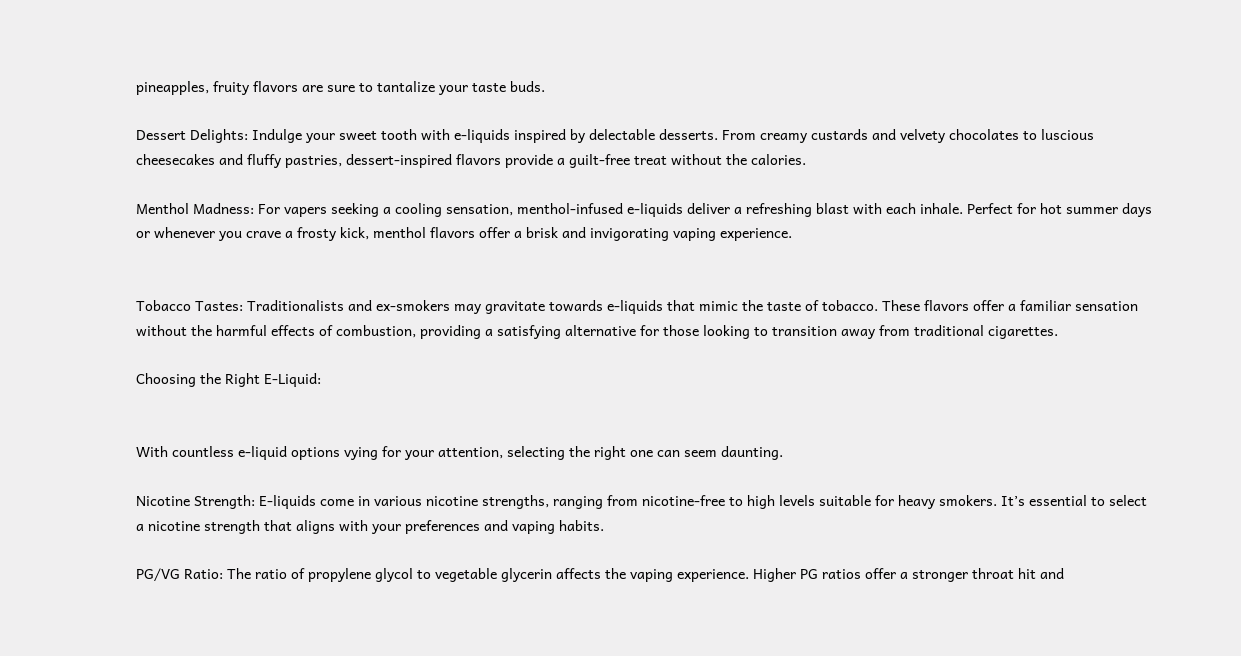pineapples, fruity flavors are sure to tantalize your taste buds.

Dessert Delights: Indulge your sweet tooth with e-liquids inspired by delectable desserts. From creamy custards and velvety chocolates to luscious cheesecakes and fluffy pastries, dessert-inspired flavors provide a guilt-free treat without the calories.

Menthol Madness: For vapers seeking a cooling sensation, menthol-infused e-liquids deliver a refreshing blast with each inhale. Perfect for hot summer days or whenever you crave a frosty kick, menthol flavors offer a brisk and invigorating vaping experience.


Tobacco Tastes: Traditionalists and ex-smokers may gravitate towards e-liquids that mimic the taste of tobacco. These flavors offer a familiar sensation without the harmful effects of combustion, providing a satisfying alternative for those looking to transition away from traditional cigarettes.

Choosing the Right E-Liquid:


With countless e-liquid options vying for your attention, selecting the right one can seem daunting.

Nicotine Strength: E-liquids come in various nicotine strengths, ranging from nicotine-free to high levels suitable for heavy smokers. It’s essential to select a nicotine strength that aligns with your preferences and vaping habits.

PG/VG Ratio: The ratio of propylene glycol to vegetable glycerin affects the vaping experience. Higher PG ratios offer a stronger throat hit and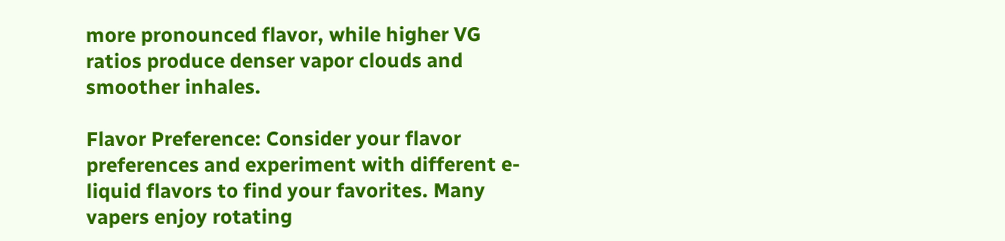more pronounced flavor, while higher VG ratios produce denser vapor clouds and smoother inhales.

Flavor Preference: Consider your flavor preferences and experiment with different e-liquid flavors to find your favorites. Many vapers enjoy rotating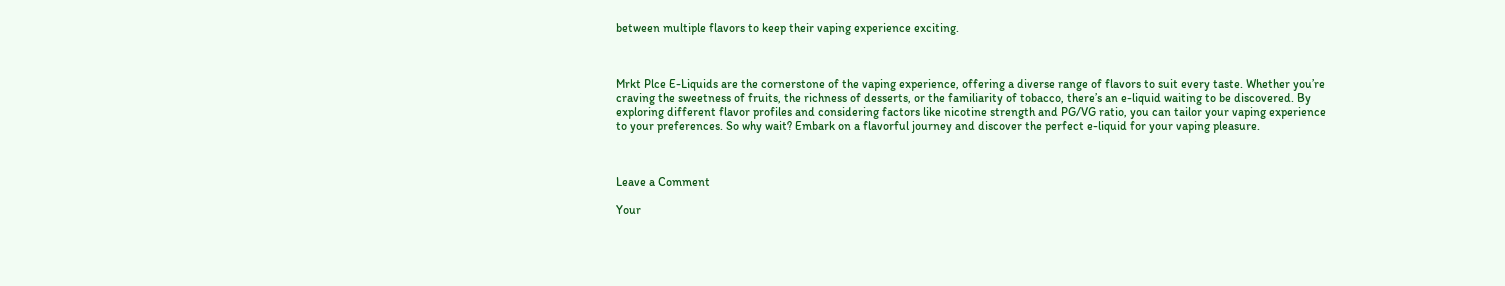between multiple flavors to keep their vaping experience exciting.



Mrkt Plce E-Liquids are the cornerstone of the vaping experience, offering a diverse range of flavors to suit every taste. Whether you’re craving the sweetness of fruits, the richness of desserts, or the familiarity of tobacco, there’s an e-liquid waiting to be discovered. By exploring different flavor profiles and considering factors like nicotine strength and PG/VG ratio, you can tailor your vaping experience to your preferences. So why wait? Embark on a flavorful journey and discover the perfect e-liquid for your vaping pleasure.



Leave a Comment

Your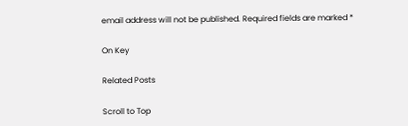email address will not be published. Required fields are marked *

On Key

Related Posts

Scroll to Top